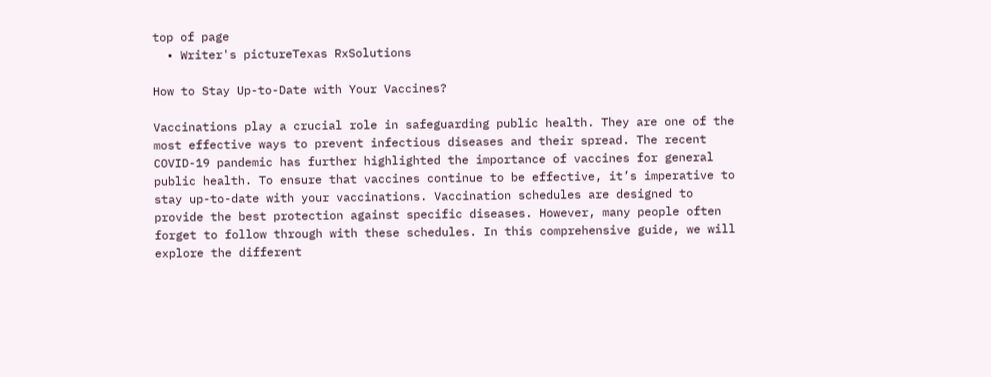top of page
  • Writer's pictureTexas RxSolutions

How to Stay Up-to-Date with Your Vaccines?

Vaccinations play a crucial role in safeguarding public health. They are one of the most effective ways to prevent infectious diseases and their spread. The recent COVID-19 pandemic has further highlighted the importance of vaccines for general public health. To ensure that vaccines continue to be effective, it’s imperative to stay up-to-date with your vaccinations. Vaccination schedules are designed to provide the best protection against specific diseases. However, many people often forget to follow through with these schedules. In this comprehensive guide, we will explore the different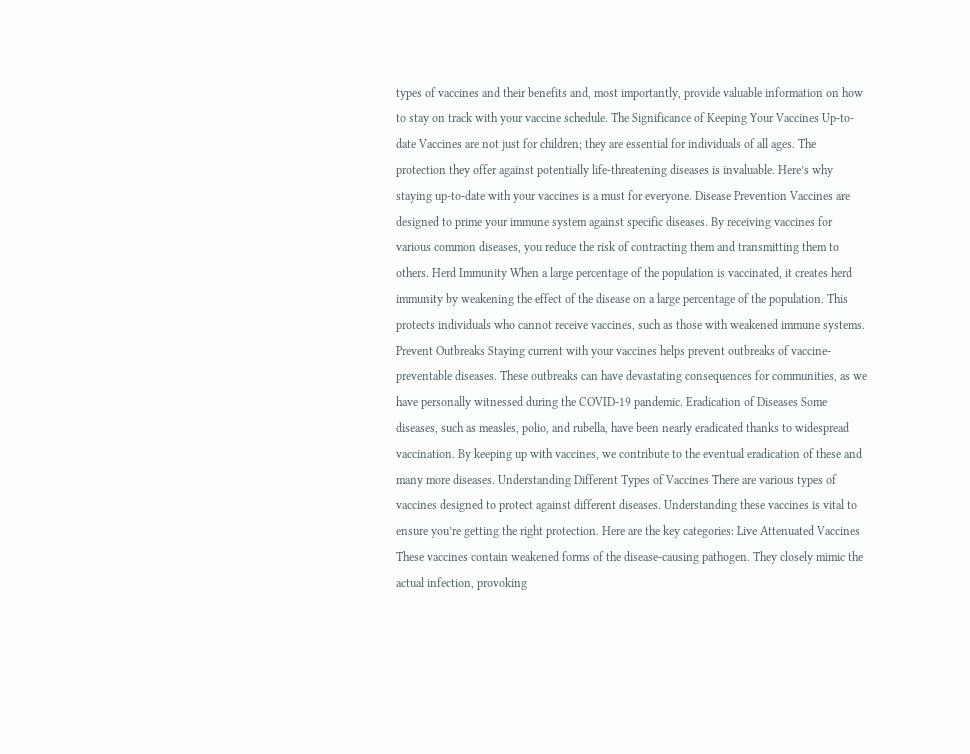types of vaccines and their benefits and, most importantly, provide valuable information on how to stay on track with your vaccine schedule. The Significance of Keeping Your Vaccines Up-to-date Vaccines are not just for children; they are essential for individuals of all ages. The protection they offer against potentially life-threatening diseases is invaluable. Here’s why staying up-to-date with your vaccines is a must for everyone. Disease Prevention Vaccines are designed to prime your immune system against specific diseases. By receiving vaccines for various common diseases, you reduce the risk of contracting them and transmitting them to others. Herd Immunity When a large percentage of the population is vaccinated, it creates herd immunity by weakening the effect of the disease on a large percentage of the population. This protects individuals who cannot receive vaccines, such as those with weakened immune systems. Prevent Outbreaks Staying current with your vaccines helps prevent outbreaks of vaccine-preventable diseases. These outbreaks can have devastating consequences for communities, as we have personally witnessed during the COVID-19 pandemic. Eradication of Diseases Some diseases, such as measles, polio, and rubella, have been nearly eradicated thanks to widespread vaccination. By keeping up with vaccines, we contribute to the eventual eradication of these and many more diseases. Understanding Different Types of Vaccines There are various types of vaccines designed to protect against different diseases. Understanding these vaccines is vital to ensure you’re getting the right protection. Here are the key categories: Live Attenuated Vaccines These vaccines contain weakened forms of the disease-causing pathogen. They closely mimic the actual infection, provoking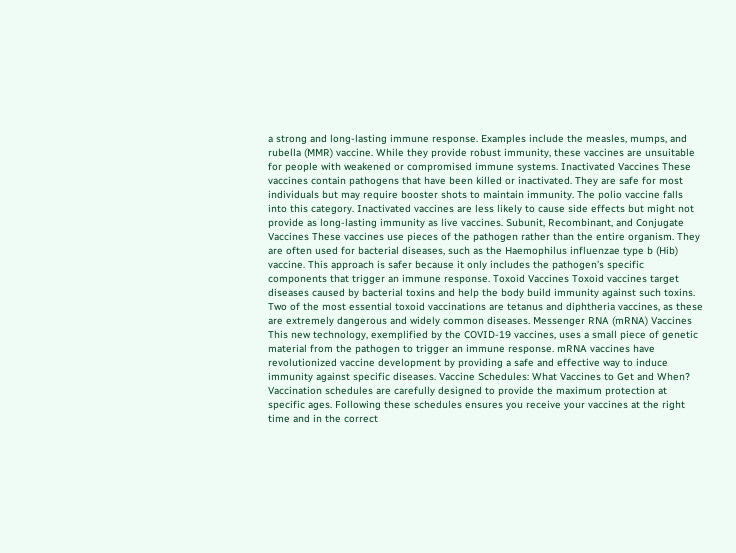a strong and long-lasting immune response. Examples include the measles, mumps, and rubella (MMR) vaccine. While they provide robust immunity, these vaccines are unsuitable for people with weakened or compromised immune systems. Inactivated Vaccines These vaccines contain pathogens that have been killed or inactivated. They are safe for most individuals but may require booster shots to maintain immunity. The polio vaccine falls into this category. Inactivated vaccines are less likely to cause side effects but might not provide as long-lasting immunity as live vaccines. Subunit, Recombinant, and Conjugate Vaccines These vaccines use pieces of the pathogen rather than the entire organism. They are often used for bacterial diseases, such as the Haemophilus influenzae type b (Hib) vaccine. This approach is safer because it only includes the pathogen’s specific components that trigger an immune response. Toxoid Vaccines Toxoid vaccines target diseases caused by bacterial toxins and help the body build immunity against such toxins. Two of the most essential toxoid vaccinations are tetanus and diphtheria vaccines, as these are extremely dangerous and widely common diseases. Messenger RNA (mRNA) Vaccines This new technology, exemplified by the COVID-19 vaccines, uses a small piece of genetic material from the pathogen to trigger an immune response. mRNA vaccines have revolutionized vaccine development by providing a safe and effective way to induce immunity against specific diseases. Vaccine Schedules: What Vaccines to Get and When? Vaccination schedules are carefully designed to provide the maximum protection at specific ages. Following these schedules ensures you receive your vaccines at the right time and in the correct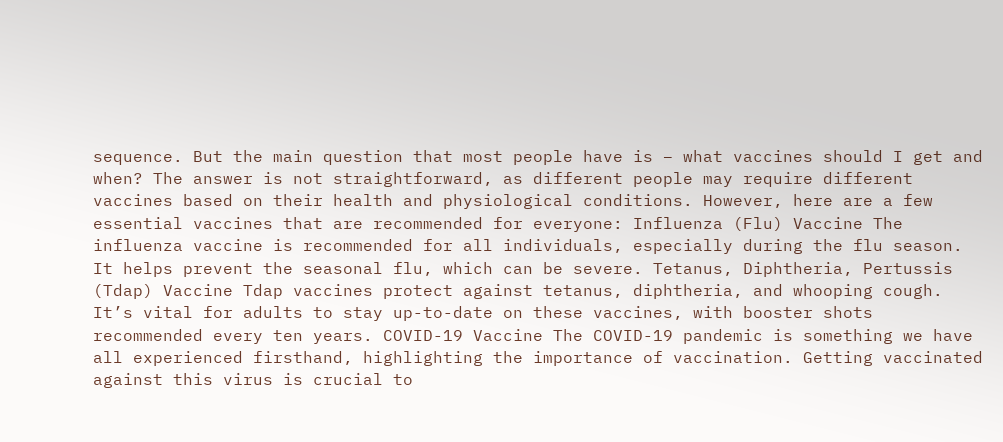sequence. But the main question that most people have is – what vaccines should I get and when? The answer is not straightforward, as different people may require different vaccines based on their health and physiological conditions. However, here are a few essential vaccines that are recommended for everyone: Influenza (Flu) Vaccine The influenza vaccine is recommended for all individuals, especially during the flu season. It helps prevent the seasonal flu, which can be severe. Tetanus, Diphtheria, Pertussis (Tdap) Vaccine Tdap vaccines protect against tetanus, diphtheria, and whooping cough. It’s vital for adults to stay up-to-date on these vaccines, with booster shots recommended every ten years. COVID-19 Vaccine The COVID-19 pandemic is something we have all experienced firsthand, highlighting the importance of vaccination. Getting vaccinated against this virus is crucial to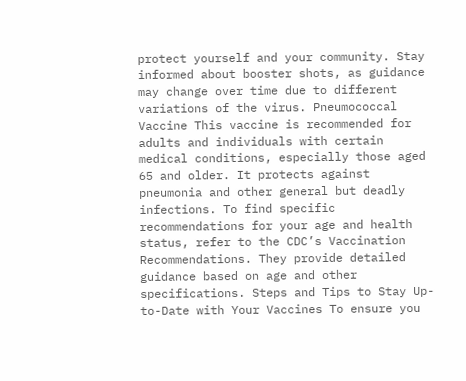protect yourself and your community. Stay informed about booster shots, as guidance may change over time due to different variations of the virus. Pneumococcal Vaccine This vaccine is recommended for adults and individuals with certain medical conditions, especially those aged 65 and older. It protects against pneumonia and other general but deadly infections. To find specific recommendations for your age and health status, refer to the CDC’s Vaccination Recommendations. They provide detailed guidance based on age and other specifications. Steps and Tips to Stay Up-to-Date with Your Vaccines To ensure you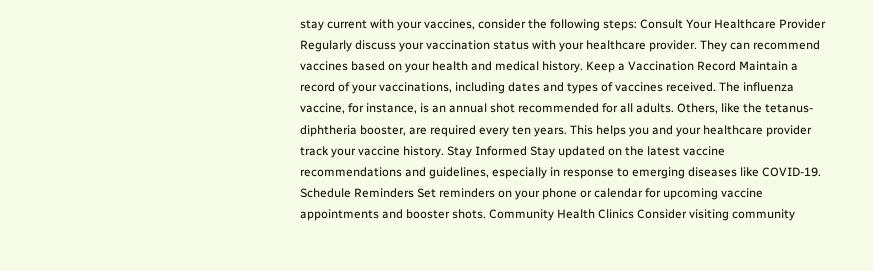stay current with your vaccines, consider the following steps: Consult Your Healthcare Provider Regularly discuss your vaccination status with your healthcare provider. They can recommend vaccines based on your health and medical history. Keep a Vaccination Record Maintain a record of your vaccinations, including dates and types of vaccines received. The influenza vaccine, for instance, is an annual shot recommended for all adults. Others, like the tetanus-diphtheria booster, are required every ten years. This helps you and your healthcare provider track your vaccine history. Stay Informed Stay updated on the latest vaccine recommendations and guidelines, especially in response to emerging diseases like COVID-19. Schedule Reminders Set reminders on your phone or calendar for upcoming vaccine appointments and booster shots. Community Health Clinics Consider visiting community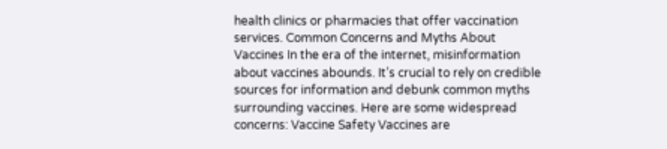health clinics or pharmacies that offer vaccination services. Common Concerns and Myths About Vaccines In the era of the internet, misinformation about vaccines abounds. It’s crucial to rely on credible sources for information and debunk common myths surrounding vaccines. Here are some widespread concerns: Vaccine Safety Vaccines are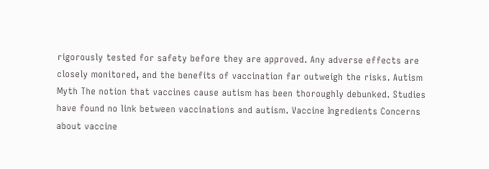rigorously tested for safety before they are approved. Any adverse effects are closely monitored, and the benefits of vaccination far outweigh the risks. Autism Myth The notion that vaccines cause autism has been thoroughly debunked. Studies have found no link between vaccinations and autism. Vaccine Ingredients Concerns about vaccine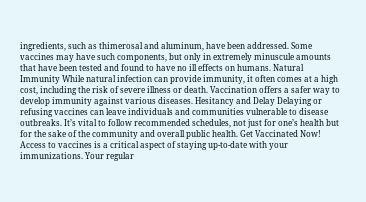ingredients, such as thimerosal and aluminum, have been addressed. Some vaccines may have such components, but only in extremely minuscule amounts that have been tested and found to have no ill effects on humans. Natural Immunity While natural infection can provide immunity, it often comes at a high cost, including the risk of severe illness or death. Vaccination offers a safer way to develop immunity against various diseases. Hesitancy and Delay Delaying or refusing vaccines can leave individuals and communities vulnerable to disease outbreaks. It’s vital to follow recommended schedules, not just for one’s health but for the sake of the community and overall public health. Get Vaccinated Now! Access to vaccines is a critical aspect of staying up-to-date with your immunizations. Your regular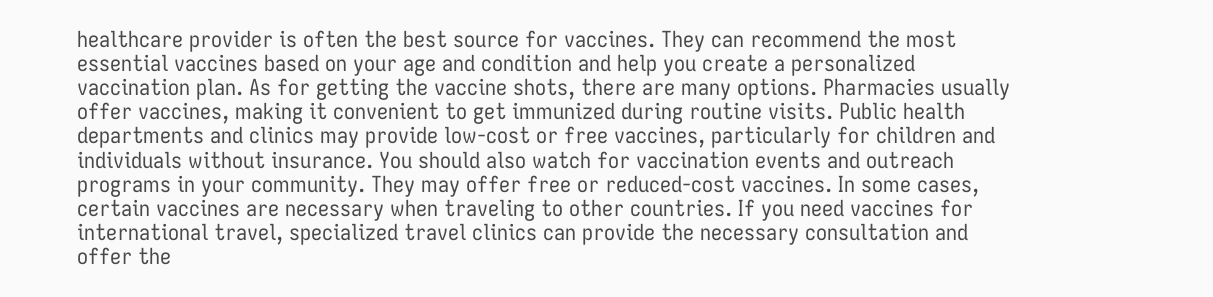healthcare provider is often the best source for vaccines. They can recommend the most essential vaccines based on your age and condition and help you create a personalized vaccination plan. As for getting the vaccine shots, there are many options. Pharmacies usually offer vaccines, making it convenient to get immunized during routine visits. Public health departments and clinics may provide low-cost or free vaccines, particularly for children and individuals without insurance. You should also watch for vaccination events and outreach programs in your community. They may offer free or reduced-cost vaccines. In some cases, certain vaccines are necessary when traveling to other countries. If you need vaccines for international travel, specialized travel clinics can provide the necessary consultation and offer the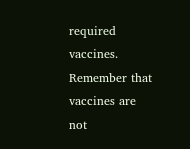required vaccines. Remember that vaccines are not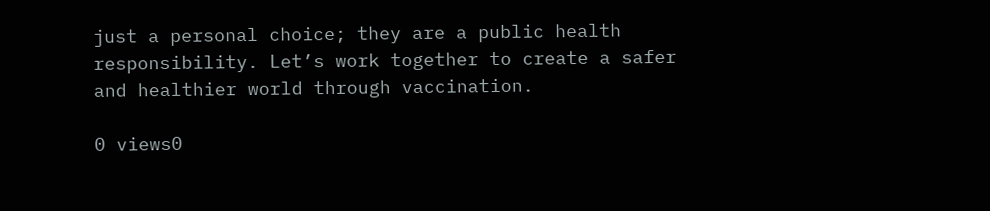just a personal choice; they are a public health responsibility. Let’s work together to create a safer and healthier world through vaccination.

0 views0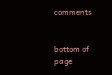comments


bottom of page